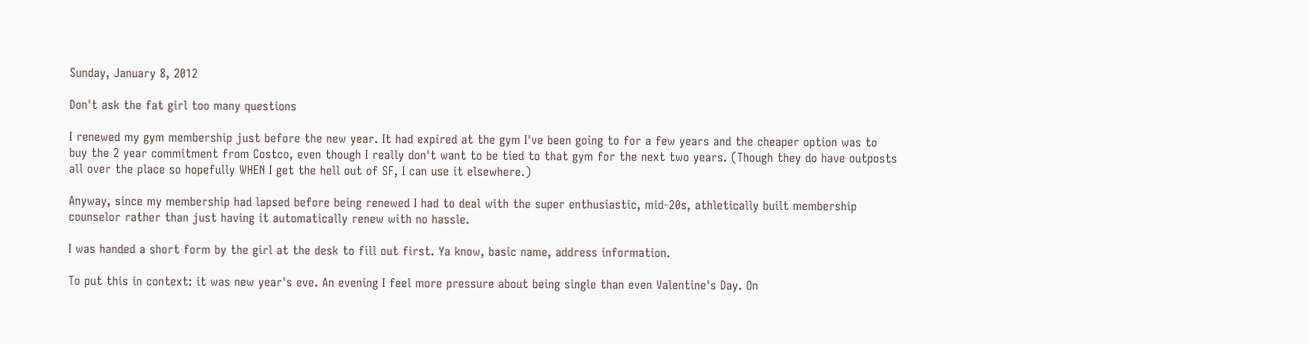Sunday, January 8, 2012

Don't ask the fat girl too many questions

I renewed my gym membership just before the new year. It had expired at the gym I've been going to for a few years and the cheaper option was to buy the 2 year commitment from Costco, even though I really don't want to be tied to that gym for the next two years. (Though they do have outposts all over the place so hopefully WHEN I get the hell out of SF, I can use it elsewhere.)

Anyway, since my membership had lapsed before being renewed I had to deal with the super enthusiastic, mid-20s, athletically built membership counselor rather than just having it automatically renew with no hassle.

I was handed a short form by the girl at the desk to fill out first. Ya know, basic name, address information.

To put this in context: it was new year's eve. An evening I feel more pressure about being single than even Valentine's Day. On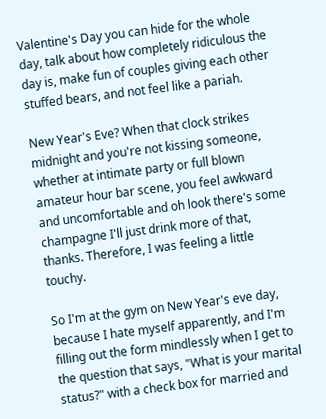Valentine's Day you can hide for the whole day, talk about how completely ridiculous the day is, make fun of couples giving each other stuffed bears, and not feel like a pariah.

New Year's Eve? When that clock strikes midnight and you're not kissing someone, whether at intimate party or full blown amateur hour bar scene, you feel awkward and uncomfortable and oh look there's some champagne I'll just drink more of that, thanks. Therefore, I was feeling a little touchy.

So I'm at the gym on New Year's eve day, because I hate myself apparently, and I'm filling out the form mindlessly when I get to the question that says, "What is your marital status?" with a check box for married and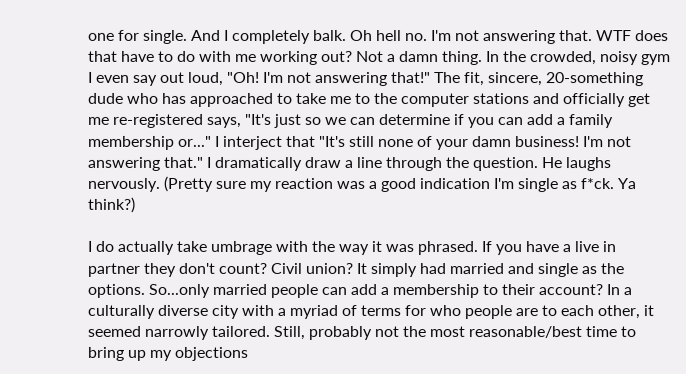one for single. And I completely balk. Oh hell no. I'm not answering that. WTF does that have to do with me working out? Not a damn thing. In the crowded, noisy gym I even say out loud, "Oh! I'm not answering that!" The fit, sincere, 20-something dude who has approached to take me to the computer stations and officially get me re-registered says, "It's just so we can determine if you can add a family membership or..." I interject that "It's still none of your damn business! I'm not answering that." I dramatically draw a line through the question. He laughs nervously. (Pretty sure my reaction was a good indication I'm single as f*ck. Ya think?)

I do actually take umbrage with the way it was phrased. If you have a live in partner they don't count? Civil union? It simply had married and single as the options. So...only married people can add a membership to their account? In a culturally diverse city with a myriad of terms for who people are to each other, it seemed narrowly tailored. Still, probably not the most reasonable/best time to bring up my objections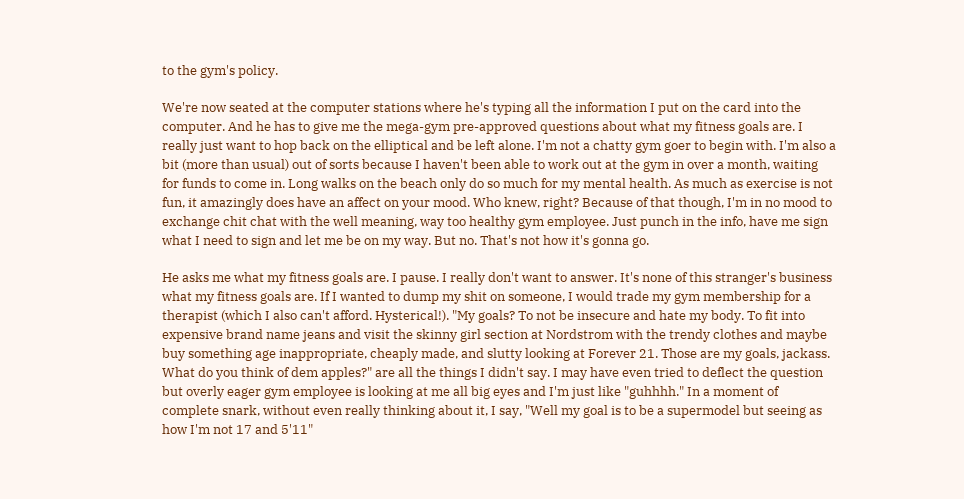to the gym's policy.

We're now seated at the computer stations where he's typing all the information I put on the card into the computer. And he has to give me the mega-gym pre-approved questions about what my fitness goals are. I really just want to hop back on the elliptical and be left alone. I'm not a chatty gym goer to begin with. I'm also a bit (more than usual) out of sorts because I haven't been able to work out at the gym in over a month, waiting for funds to come in. Long walks on the beach only do so much for my mental health. As much as exercise is not fun, it amazingly does have an affect on your mood. Who knew, right? Because of that though, I'm in no mood to exchange chit chat with the well meaning, way too healthy gym employee. Just punch in the info, have me sign what I need to sign and let me be on my way. But no. That's not how it's gonna go.

He asks me what my fitness goals are. I pause. I really don't want to answer. It's none of this stranger's business what my fitness goals are. If I wanted to dump my shit on someone, I would trade my gym membership for a therapist (which I also can't afford. Hysterical!). "My goals? To not be insecure and hate my body. To fit into expensive brand name jeans and visit the skinny girl section at Nordstrom with the trendy clothes and maybe buy something age inappropriate, cheaply made, and slutty looking at Forever 21. Those are my goals, jackass. What do you think of dem apples?" are all the things I didn't say. I may have even tried to deflect the question but overly eager gym employee is looking at me all big eyes and I'm just like "guhhhh." In a moment of complete snark, without even really thinking about it, I say, "Well my goal is to be a supermodel but seeing as how I'm not 17 and 5'11"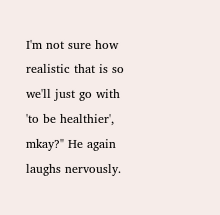I'm not sure how realistic that is so we'll just go with 'to be healthier', mkay?" He again laughs nervously.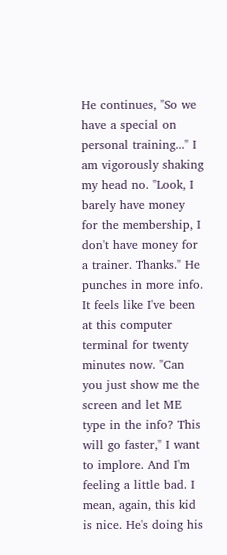He continues, "So we have a special on personal training..." I am vigorously shaking my head no. "Look, I barely have money for the membership, I don't have money for a trainer. Thanks." He punches in more info. It feels like I've been at this computer terminal for twenty minutes now. "Can you just show me the screen and let ME type in the info? This will go faster," I want to implore. And I'm feeling a little bad. I mean, again, this kid is nice. He's doing his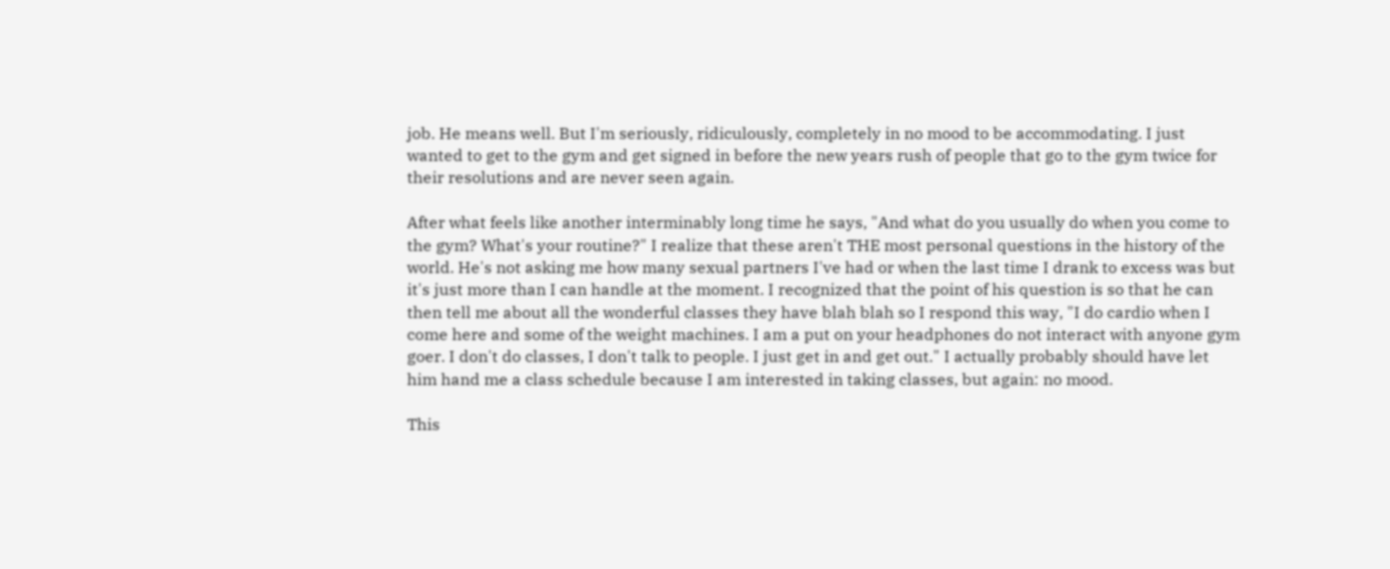job. He means well. But I'm seriously, ridiculously, completely in no mood to be accommodating. I just wanted to get to the gym and get signed in before the new years rush of people that go to the gym twice for their resolutions and are never seen again.

After what feels like another interminably long time he says, "And what do you usually do when you come to the gym? What's your routine?" I realize that these aren't THE most personal questions in the history of the world. He's not asking me how many sexual partners I've had or when the last time I drank to excess was but it's just more than I can handle at the moment. I recognized that the point of his question is so that he can then tell me about all the wonderful classes they have blah blah so I respond this way, "I do cardio when I come here and some of the weight machines. I am a put on your headphones do not interact with anyone gym goer. I don't do classes, I don't talk to people. I just get in and get out." I actually probably should have let him hand me a class schedule because I am interested in taking classes, but again: no mood.

This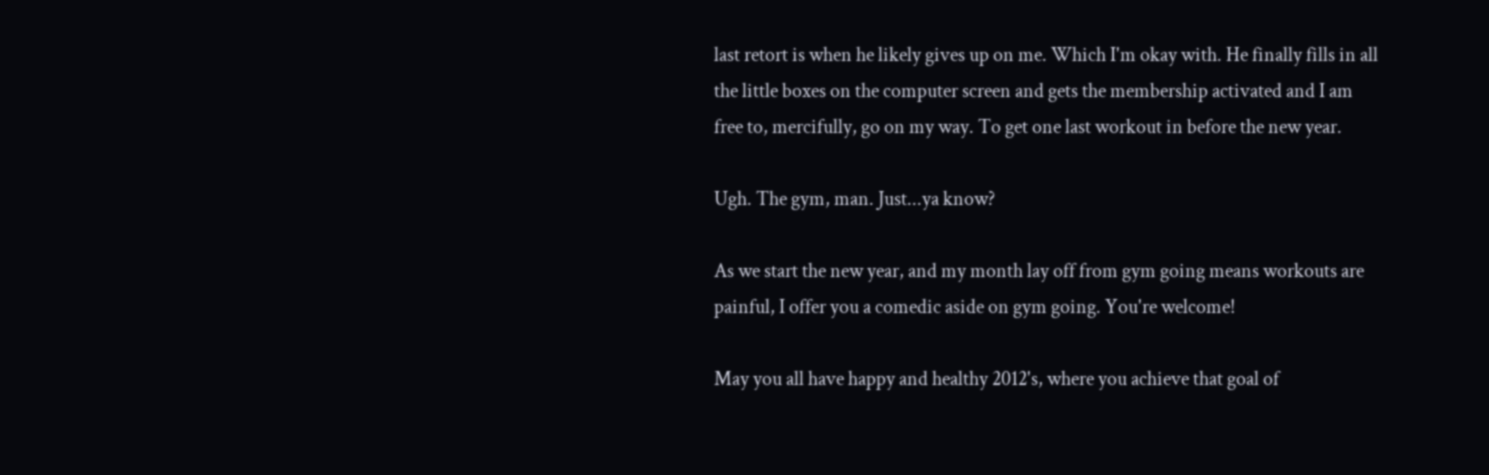last retort is when he likely gives up on me. Which I'm okay with. He finally fills in all the little boxes on the computer screen and gets the membership activated and I am free to, mercifully, go on my way. To get one last workout in before the new year.

Ugh. The gym, man. Just...ya know?

As we start the new year, and my month lay off from gym going means workouts are painful, I offer you a comedic aside on gym going. You're welcome!

May you all have happy and healthy 2012's, where you achieve that goal of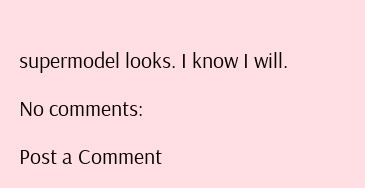supermodel looks. I know I will.

No comments:

Post a Comment